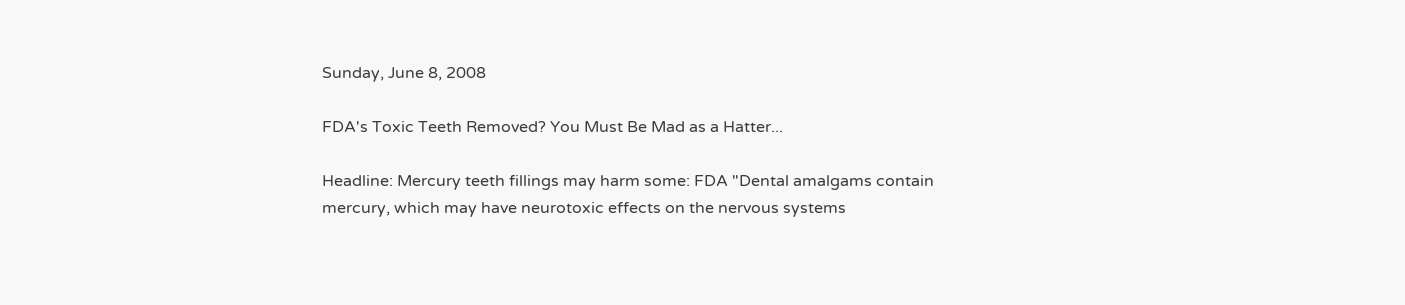Sunday, June 8, 2008

FDA's Toxic Teeth Removed? You Must Be Mad as a Hatter...

Headline: Mercury teeth fillings may harm some: FDA "Dental amalgams contain mercury, which may have neurotoxic effects on the nervous systems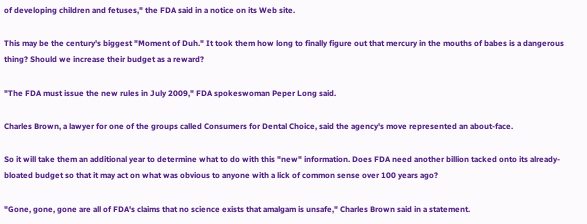of developing children and fetuses," the FDA said in a notice on its Web site.

This may be the century's biggest "Moment of Duh." It took them how long to finally figure out that mercury in the mouths of babes is a dangerous thing? Should we increase their budget as a reward?

"The FDA must issue the new rules in July 2009," FDA spokeswoman Peper Long said.

Charles Brown, a lawyer for one of the groups called Consumers for Dental Choice, said the agency's move represented an about-face.

So it will take them an additional year to determine what to do with this "new" information. Does FDA need another billion tacked onto its already-bloated budget so that it may act on what was obvious to anyone with a lick of common sense over 100 years ago?

"Gone, gone, gone are all of FDA's claims that no science exists that amalgam is unsafe," Charles Brown said in a statement.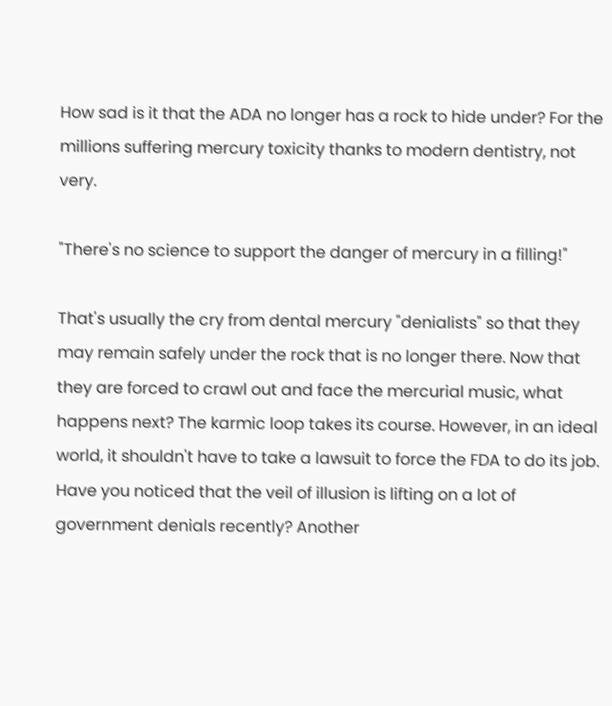How sad is it that the ADA no longer has a rock to hide under? For the millions suffering mercury toxicity thanks to modern dentistry, not very.

"There's no science to support the danger of mercury in a filling!"

That's usually the cry from dental mercury "denialists" so that they may remain safely under the rock that is no longer there. Now that they are forced to crawl out and face the mercurial music, what happens next? The karmic loop takes its course. However, in an ideal world, it shouldn't have to take a lawsuit to force the FDA to do its job. Have you noticed that the veil of illusion is lifting on a lot of government denials recently? Another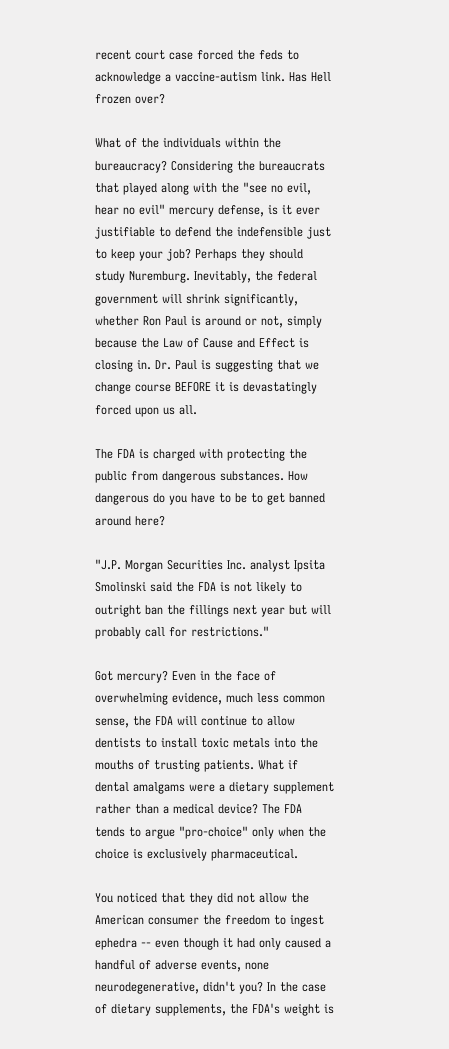recent court case forced the feds to acknowledge a vaccine-autism link. Has Hell frozen over?

What of the individuals within the bureaucracy? Considering the bureaucrats that played along with the "see no evil, hear no evil" mercury defense, is it ever justifiable to defend the indefensible just to keep your job? Perhaps they should study Nuremburg. Inevitably, the federal government will shrink significantly, whether Ron Paul is around or not, simply because the Law of Cause and Effect is closing in. Dr. Paul is suggesting that we change course BEFORE it is devastatingly forced upon us all.

The FDA is charged with protecting the public from dangerous substances. How dangerous do you have to be to get banned around here?

"J.P. Morgan Securities Inc. analyst Ipsita Smolinski said the FDA is not likely to outright ban the fillings next year but will probably call for restrictions."

Got mercury? Even in the face of overwhelming evidence, much less common sense, the FDA will continue to allow dentists to install toxic metals into the mouths of trusting patients. What if dental amalgams were a dietary supplement rather than a medical device? The FDA tends to argue "pro-choice" only when the choice is exclusively pharmaceutical.

You noticed that they did not allow the American consumer the freedom to ingest ephedra -- even though it had only caused a handful of adverse events, none neurodegenerative, didn't you? In the case of dietary supplements, the FDA's weight is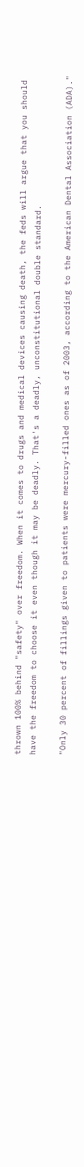thrown 100% behind "safety" over freedom. When it comes to drugs and medical devices causing death, the feds will argue that you should have the freedom to choose it even though it may be deadly. That's a deadly, unconstitutional double standard.

"Only 30 percent of fillings given to patients were mercury-filled ones as of 2003, according to the American Dental Association (ADA)."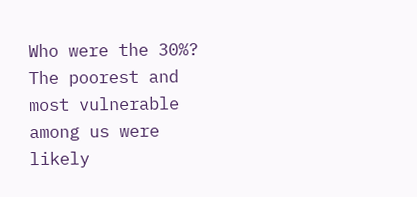Who were the 30%? The poorest and most vulnerable among us were likely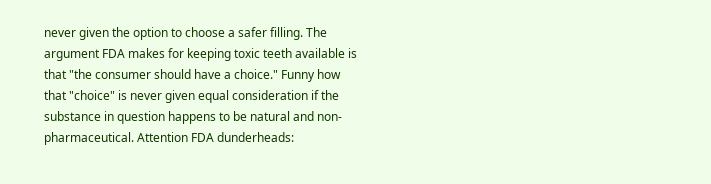never given the option to choose a safer filling. The argument FDA makes for keeping toxic teeth available is that "the consumer should have a choice." Funny how that "choice" is never given equal consideration if the substance in question happens to be natural and non-pharmaceutical. Attention FDA dunderheads: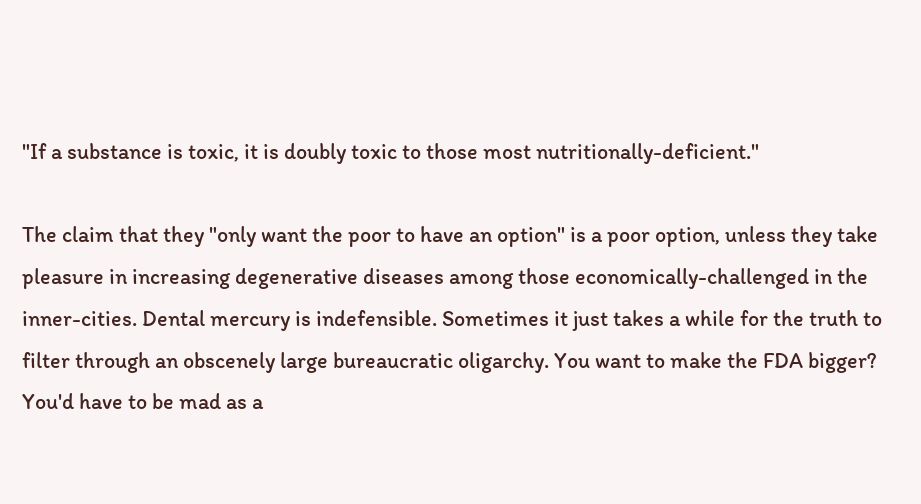"If a substance is toxic, it is doubly toxic to those most nutritionally-deficient."

The claim that they "only want the poor to have an option" is a poor option, unless they take pleasure in increasing degenerative diseases among those economically-challenged in the inner-cities. Dental mercury is indefensible. Sometimes it just takes a while for the truth to filter through an obscenely large bureaucratic oligarchy. You want to make the FDA bigger? You'd have to be mad as a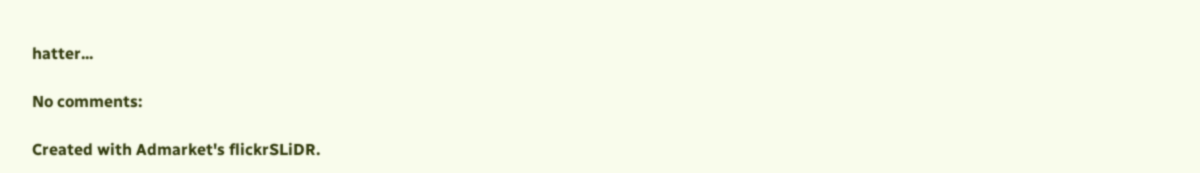hatter...

No comments:

Created with Admarket's flickrSLiDR.